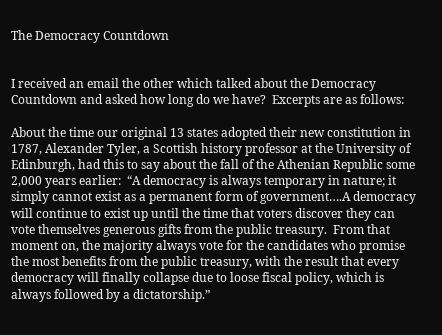The Democracy Countdown


I received an email the other which talked about the Democracy Countdown and asked how long do we have?  Excerpts are as follows:

About the time our original 13 states adopted their new constitution in 1787, Alexander Tyler, a Scottish history professor at the University of Edinburgh, had this to say about the fall of the Athenian Republic some 2,000 years earlier:  “A democracy is always temporary in nature; it simply cannot exist as a permanent form of government….A democracy will continue to exist up until the time that voters discover they can vote themselves generous gifts from the public treasury.  From that moment on, the majority always vote for the candidates who promise the most benefits from the public treasury, with the result that every democracy will finally collapse due to loose fiscal policy, which is always followed by a dictatorship.”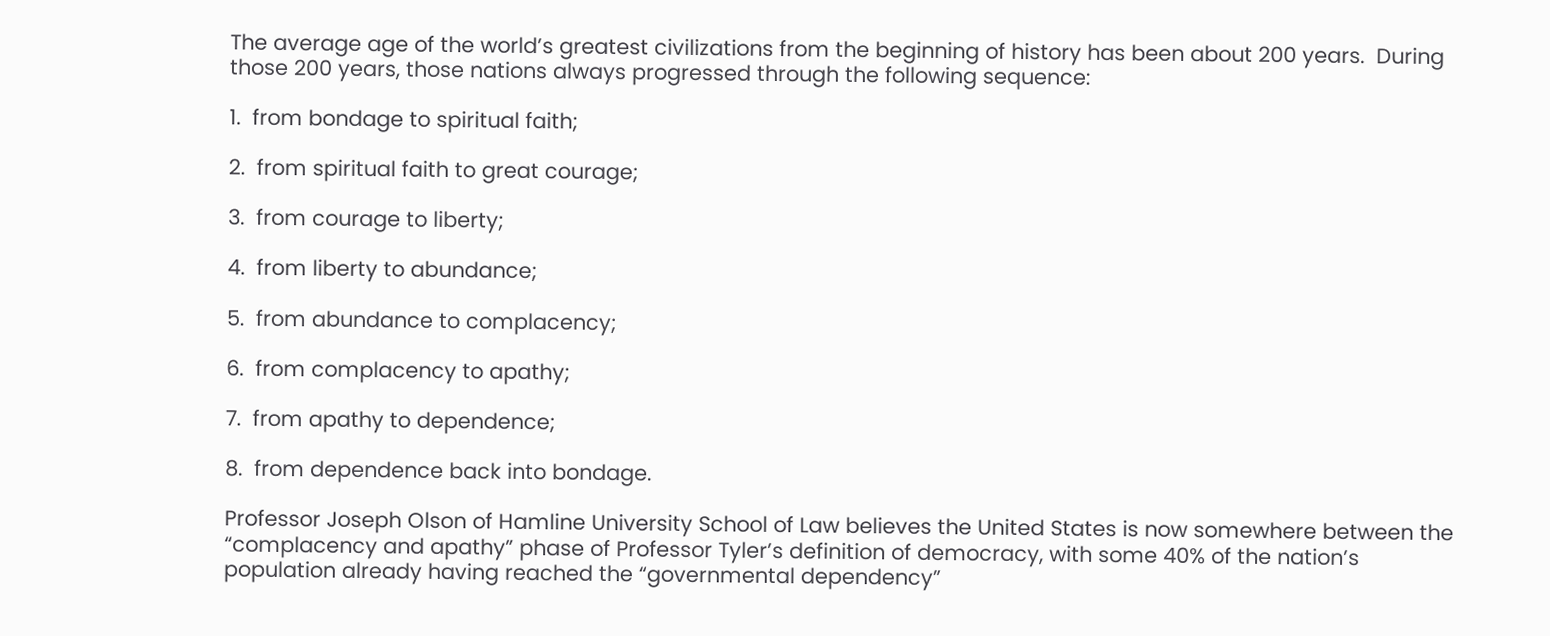The average age of the world’s greatest civilizations from the beginning of history has been about 200 years.  During those 200 years, those nations always progressed through the following sequence:

1.  from bondage to spiritual faith;

2.  from spiritual faith to great courage;

3.  from courage to liberty;

4.  from liberty to abundance;

5.  from abundance to complacency;

6.  from complacency to apathy;

7.  from apathy to dependence;

8.  from dependence back into bondage.

Professor Joseph Olson of Hamline University School of Law believes the United States is now somewhere between the “complacency and apathy” phase of Professor Tyler’s definition of democracy, with some 40% of the nation’s population already having reached the “governmental dependency”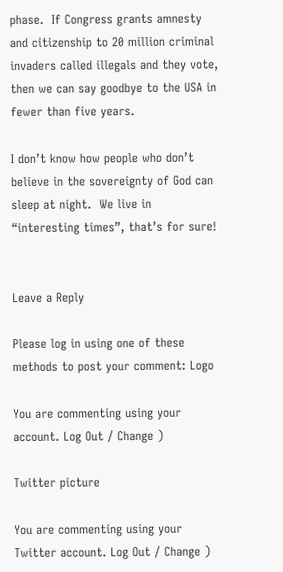phase.  If Congress grants amnesty and citizenship to 20 million criminal invaders called illegals and they vote, then we can say goodbye to the USA in fewer than five years.

I don’t know how people who don’t believe in the sovereignty of God can sleep at night.  We live in “interesting times”, that’s for sure!


Leave a Reply

Please log in using one of these methods to post your comment: Logo

You are commenting using your account. Log Out / Change )

Twitter picture

You are commenting using your Twitter account. Log Out / Change )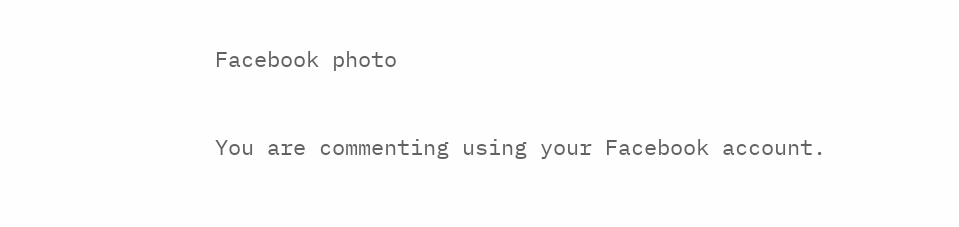Facebook photo

You are commenting using your Facebook account.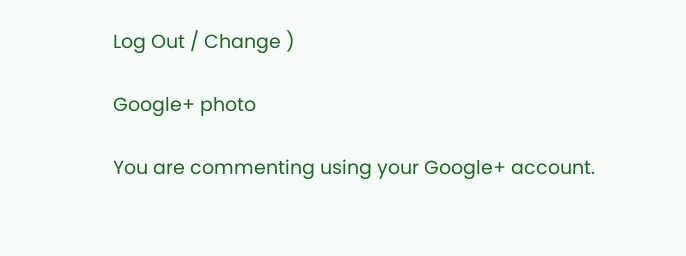Log Out / Change )

Google+ photo

You are commenting using your Google+ account.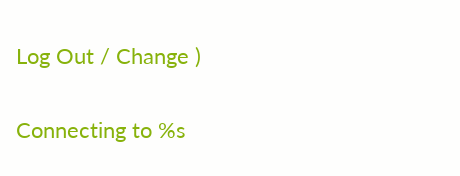Log Out / Change )

Connecting to %s